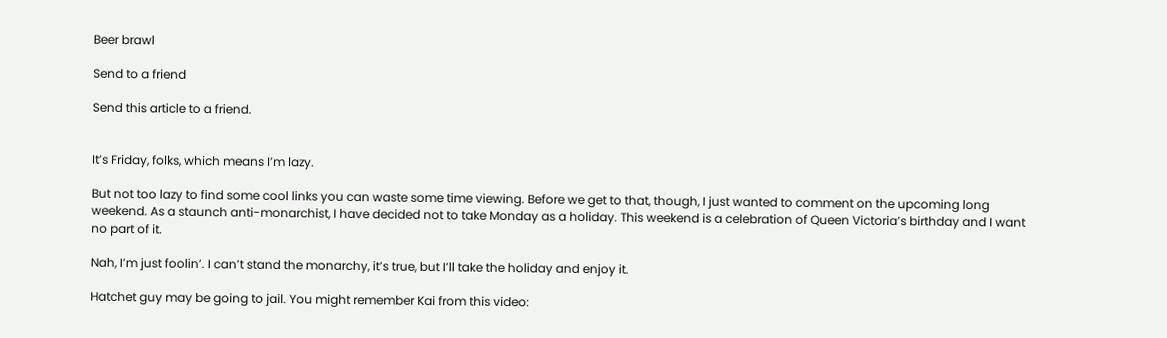Beer brawl

Send to a friend

Send this article to a friend.


It’s Friday, folks, which means I’m lazy.

But not too lazy to find some cool links you can waste some time viewing. Before we get to that, though, I just wanted to comment on the upcoming long weekend. As a staunch anti-monarchist, I have decided not to take Monday as a holiday. This weekend is a celebration of Queen Victoria’s birthday and I want no part of it.

Nah, I’m just foolin’. I can’t stand the monarchy, it’s true, but I’ll take the holiday and enjoy it.

Hatchet guy may be going to jail. You might remember Kai from this video: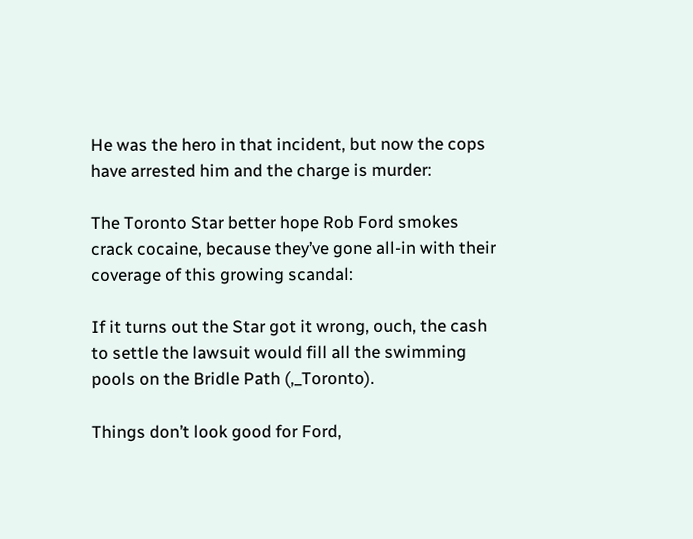He was the hero in that incident, but now the cops have arrested him and the charge is murder:

The Toronto Star better hope Rob Ford smokes crack cocaine, because they’ve gone all-in with their coverage of this growing scandal:

If it turns out the Star got it wrong, ouch, the cash to settle the lawsuit would fill all the swimming pools on the Bridle Path (,_Toronto).

Things don’t look good for Ford,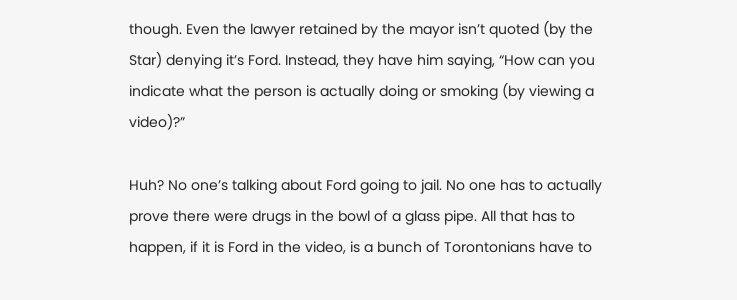though. Even the lawyer retained by the mayor isn’t quoted (by the Star) denying it’s Ford. Instead, they have him saying, “How can you indicate what the person is actually doing or smoking (by viewing a video)?”

Huh? No one’s talking about Ford going to jail. No one has to actually prove there were drugs in the bowl of a glass pipe. All that has to happen, if it is Ford in the video, is a bunch of Torontonians have to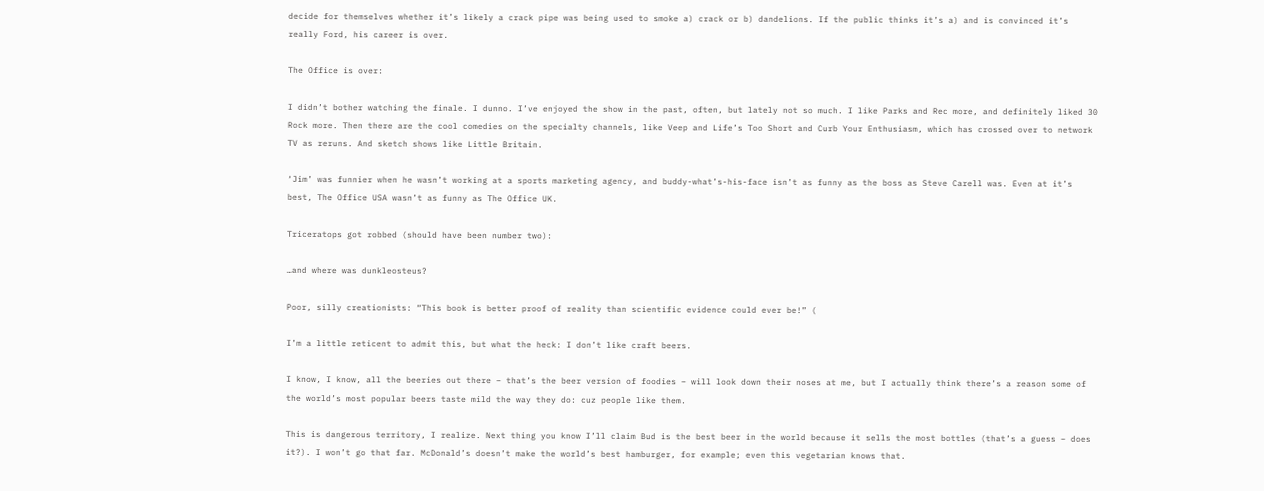decide for themselves whether it’s likely a crack pipe was being used to smoke a) crack or b) dandelions. If the public thinks it’s a) and is convinced it’s really Ford, his career is over.

The Office is over:

I didn’t bother watching the finale. I dunno. I’ve enjoyed the show in the past, often, but lately not so much. I like Parks and Rec more, and definitely liked 30 Rock more. Then there are the cool comedies on the specialty channels, like Veep and Life’s Too Short and Curb Your Enthusiasm, which has crossed over to network TV as reruns. And sketch shows like Little Britain.

‘Jim’ was funnier when he wasn’t working at a sports marketing agency, and buddy-what’s-his-face isn’t as funny as the boss as Steve Carell was. Even at it’s best, The Office USA wasn’t as funny as The Office UK.

Triceratops got robbed (should have been number two):

…and where was dunkleosteus?

Poor, silly creationists: “This book is better proof of reality than scientific evidence could ever be!” (

I’m a little reticent to admit this, but what the heck: I don’t like craft beers.

I know, I know, all the beeries out there – that’s the beer version of foodies – will look down their noses at me, but I actually think there’s a reason some of the world’s most popular beers taste mild the way they do: cuz people like them.

This is dangerous territory, I realize. Next thing you know I’ll claim Bud is the best beer in the world because it sells the most bottles (that’s a guess – does it?). I won’t go that far. McDonald’s doesn’t make the world’s best hamburger, for example; even this vegetarian knows that.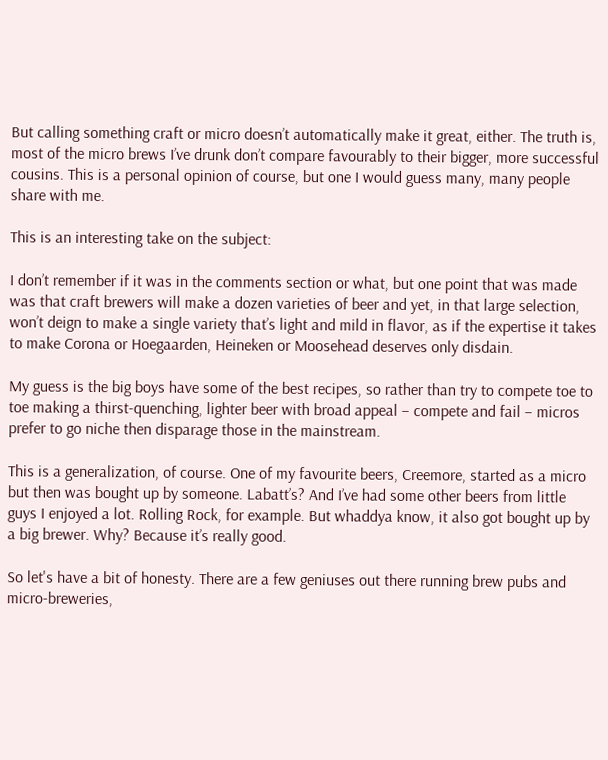But calling something craft or micro doesn’t automatically make it great, either. The truth is, most of the micro brews I’ve drunk don’t compare favourably to their bigger, more successful cousins. This is a personal opinion of course, but one I would guess many, many people share with me.

This is an interesting take on the subject:

I don’t remember if it was in the comments section or what, but one point that was made was that craft brewers will make a dozen varieties of beer and yet, in that large selection, won’t deign to make a single variety that’s light and mild in flavor, as if the expertise it takes to make Corona or Hoegaarden, Heineken or Moosehead deserves only disdain.

My guess is the big boys have some of the best recipes, so rather than try to compete toe to toe making a thirst-quenching, lighter beer with broad appeal – compete and fail – micros prefer to go niche then disparage those in the mainstream.

This is a generalization, of course. One of my favourite beers, Creemore, started as a micro but then was bought up by someone. Labatt’s? And I’ve had some other beers from little guys I enjoyed a lot. Rolling Rock, for example. But whaddya know, it also got bought up by a big brewer. Why? Because it’s really good.

So let's have a bit of honesty. There are a few geniuses out there running brew pubs and micro-breweries,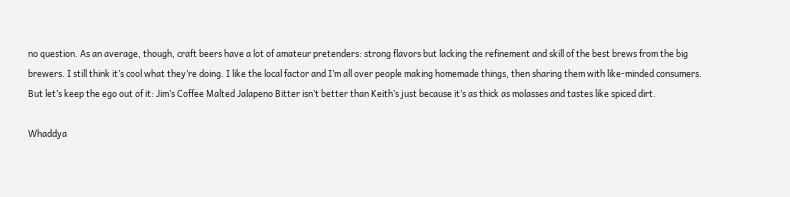no question. As an average, though, craft beers have a lot of amateur pretenders: strong flavors but lacking the refinement and skill of the best brews from the big brewers. I still think it’s cool what they’re doing. I like the local factor and I’m all over people making homemade things, then sharing them with like-minded consumers. But let’s keep the ego out of it: Jim’s Coffee Malted Jalapeno Bitter isn’t better than Keith’s just because it’s as thick as molasses and tastes like spiced dirt.

Whaddya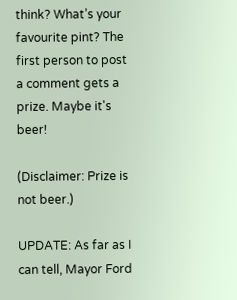think? What’s your favourite pint? The first person to post a comment gets a prize. Maybe it's beer!

(Disclaimer: Prize is not beer.)

UPDATE: As far as I can tell, Mayor Ford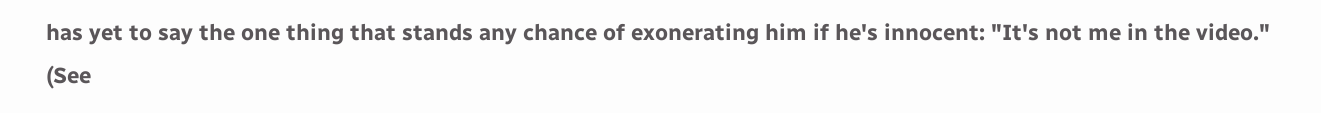has yet to say the one thing that stands any chance of exonerating him if he's innocent: "It's not me in the video." (See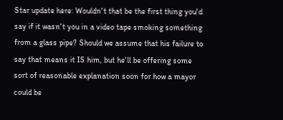Star update here: Wouldn't that be the first thing you'd say if it wasn't you in a video tape smoking something from a glass pipe? Should we assume that his failure to say that means it IS him, but he'll be offering some sort of reasonable explanation soon for how a mayor could be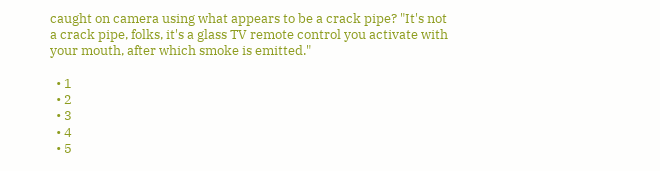caught on camera using what appears to be a crack pipe? "It's not a crack pipe, folks, it's a glass TV remote control you activate with your mouth, after which smoke is emitted."

  • 1
  • 2
  • 3
  • 4
  • 5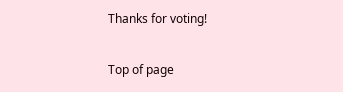Thanks for voting!

Top of page